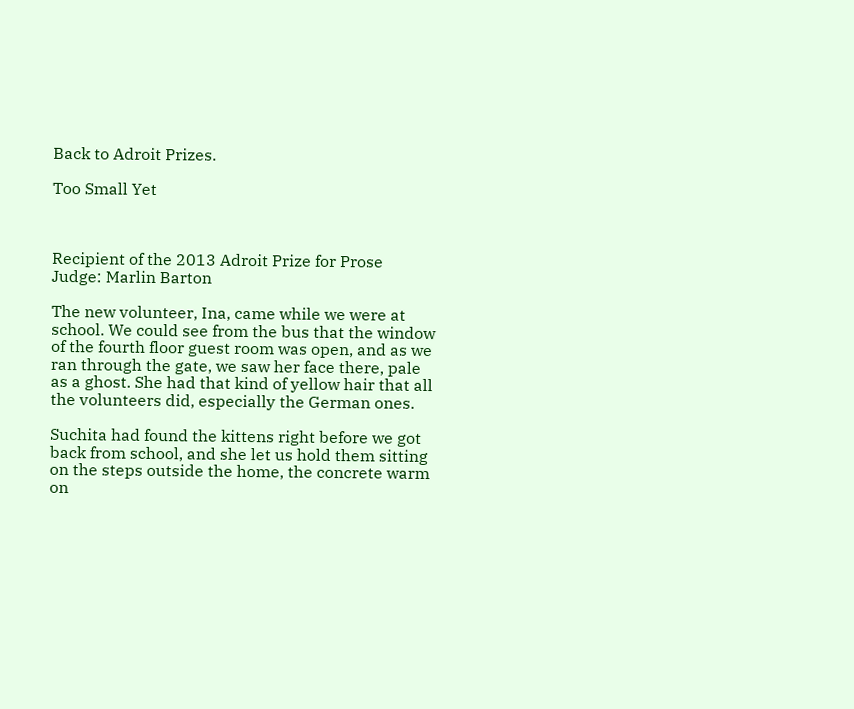Back to Adroit Prizes.

Too Small Yet



Recipient of the 2013 Adroit Prize for Prose
Judge: Marlin Barton

The new volunteer, Ina, came while we were at school. We could see from the bus that the window of the fourth floor guest room was open, and as we ran through the gate, we saw her face there, pale as a ghost. She had that kind of yellow hair that all the volunteers did, especially the German ones.

Suchita had found the kittens right before we got back from school, and she let us hold them sitting on the steps outside the home, the concrete warm on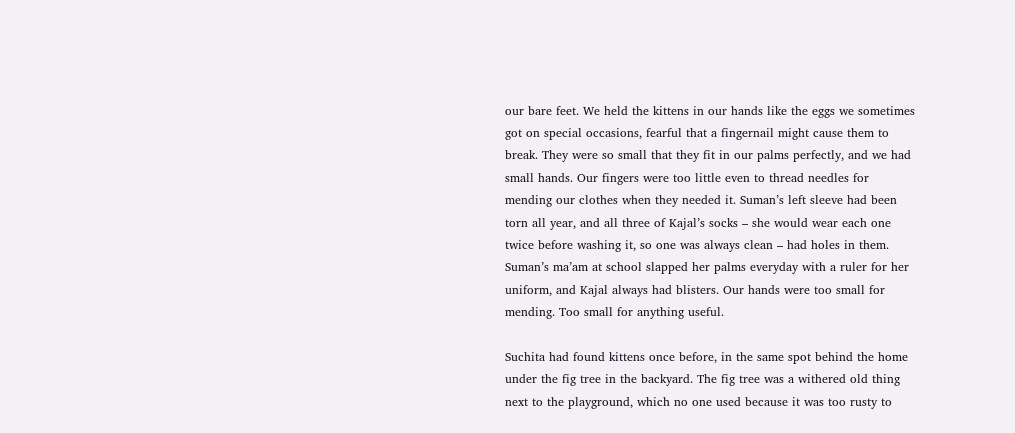our bare feet. We held the kittens in our hands like the eggs we sometimes got on special occasions, fearful that a fingernail might cause them to break. They were so small that they fit in our palms perfectly, and we had small hands. Our fingers were too little even to thread needles for mending our clothes when they needed it. Suman’s left sleeve had been torn all year, and all three of Kajal’s socks – she would wear each one twice before washing it, so one was always clean – had holes in them. Suman’s ma’am at school slapped her palms everyday with a ruler for her uniform, and Kajal always had blisters. Our hands were too small for mending. Too small for anything useful.

Suchita had found kittens once before, in the same spot behind the home under the fig tree in the backyard. The fig tree was a withered old thing next to the playground, which no one used because it was too rusty to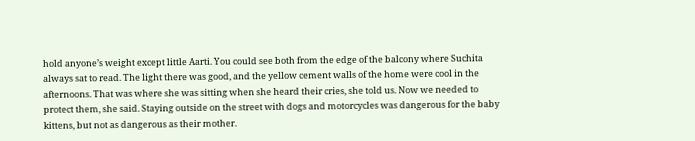hold anyone’s weight except little Aarti. You could see both from the edge of the balcony where Suchita always sat to read. The light there was good, and the yellow cement walls of the home were cool in the afternoons. That was where she was sitting when she heard their cries, she told us. Now we needed to protect them, she said. Staying outside on the street with dogs and motorcycles was dangerous for the baby kittens, but not as dangerous as their mother.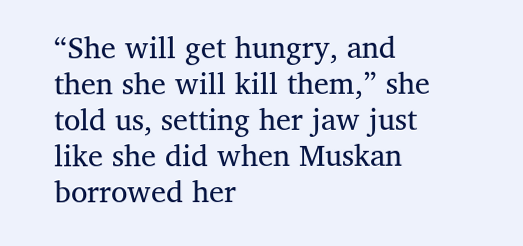“She will get hungry, and then she will kill them,” she told us, setting her jaw just like she did when Muskan borrowed her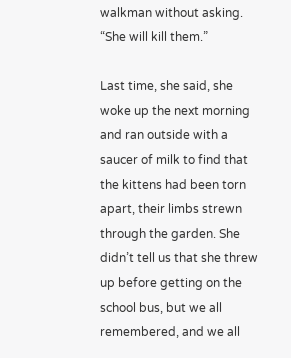walkman without asking. “She will kill them.”

Last time, she said, she woke up the next morning and ran outside with a saucer of milk to find that the kittens had been torn apart, their limbs strewn through the garden. She didn’t tell us that she threw up before getting on the school bus, but we all remembered, and we all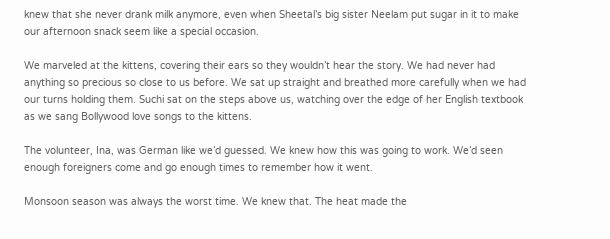knew that she never drank milk anymore, even when Sheetal’s big sister Neelam put sugar in it to make our afternoon snack seem like a special occasion.

We marveled at the kittens, covering their ears so they wouldn’t hear the story. We had never had anything so precious so close to us before. We sat up straight and breathed more carefully when we had our turns holding them. Suchi sat on the steps above us, watching over the edge of her English textbook as we sang Bollywood love songs to the kittens.

The volunteer, Ina, was German like we’d guessed. We knew how this was going to work. We’d seen enough foreigners come and go enough times to remember how it went.

Monsoon season was always the worst time. We knew that. The heat made the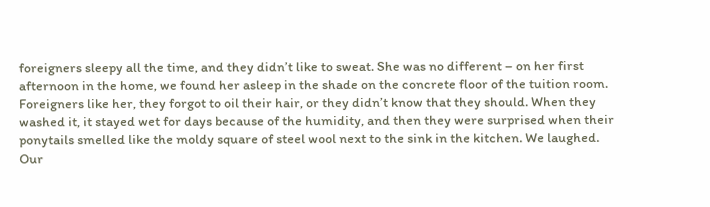foreigners sleepy all the time, and they didn’t like to sweat. She was no different – on her first afternoon in the home, we found her asleep in the shade on the concrete floor of the tuition room. Foreigners like her, they forgot to oil their hair, or they didn’t know that they should. When they washed it, it stayed wet for days because of the humidity, and then they were surprised when their ponytails smelled like the moldy square of steel wool next to the sink in the kitchen. We laughed. Our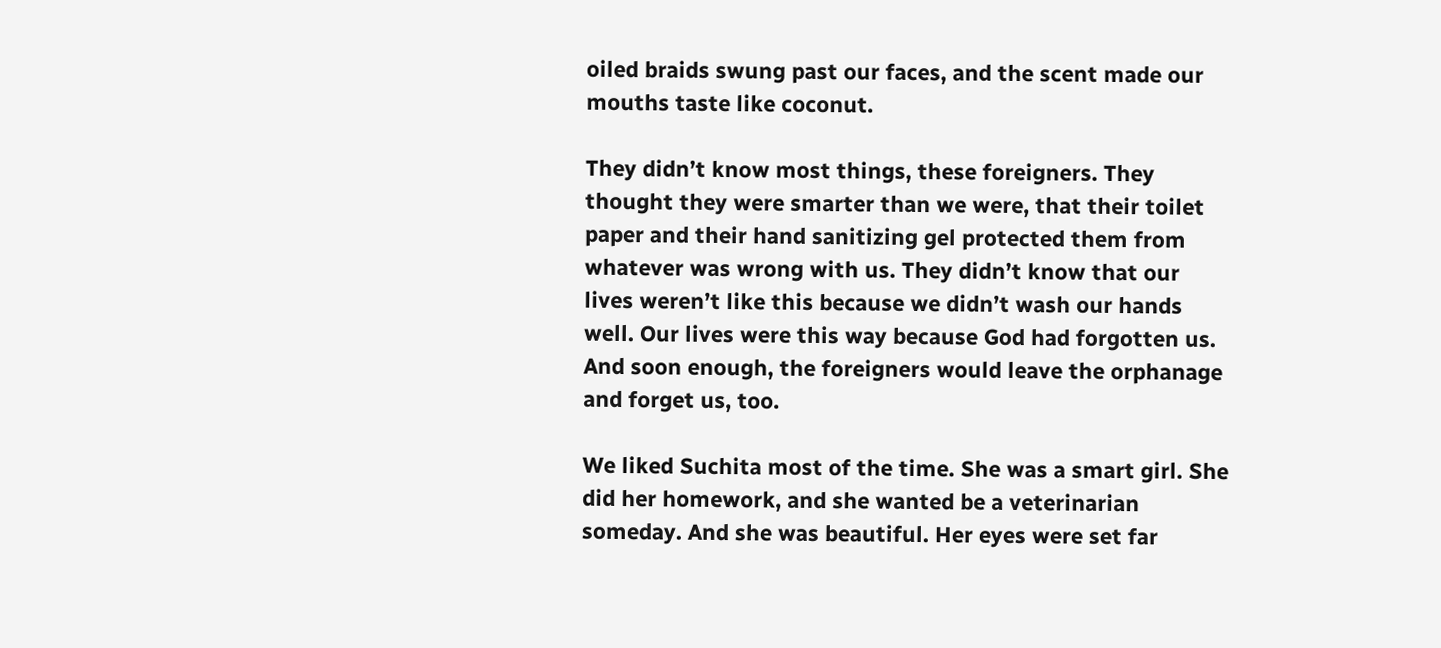oiled braids swung past our faces, and the scent made our mouths taste like coconut.

They didn’t know most things, these foreigners. They thought they were smarter than we were, that their toilet paper and their hand sanitizing gel protected them from whatever was wrong with us. They didn’t know that our lives weren’t like this because we didn’t wash our hands well. Our lives were this way because God had forgotten us. And soon enough, the foreigners would leave the orphanage and forget us, too.

We liked Suchita most of the time. She was a smart girl. She did her homework, and she wanted be a veterinarian someday. And she was beautiful. Her eyes were set far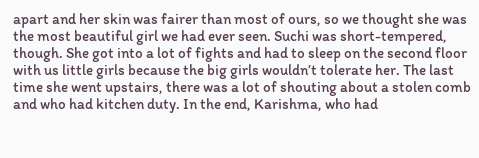apart and her skin was fairer than most of ours, so we thought she was the most beautiful girl we had ever seen. Suchi was short-tempered, though. She got into a lot of fights and had to sleep on the second floor with us little girls because the big girls wouldn’t tolerate her. The last time she went upstairs, there was a lot of shouting about a stolen comb and who had kitchen duty. In the end, Karishma, who had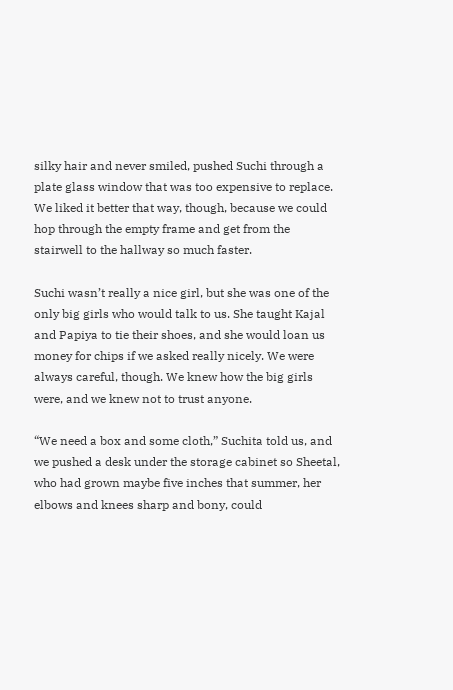silky hair and never smiled, pushed Suchi through a plate glass window that was too expensive to replace. We liked it better that way, though, because we could hop through the empty frame and get from the stairwell to the hallway so much faster.

Suchi wasn’t really a nice girl, but she was one of the only big girls who would talk to us. She taught Kajal and Papiya to tie their shoes, and she would loan us money for chips if we asked really nicely. We were always careful, though. We knew how the big girls were, and we knew not to trust anyone.

“We need a box and some cloth,” Suchita told us, and we pushed a desk under the storage cabinet so Sheetal, who had grown maybe five inches that summer, her elbows and knees sharp and bony, could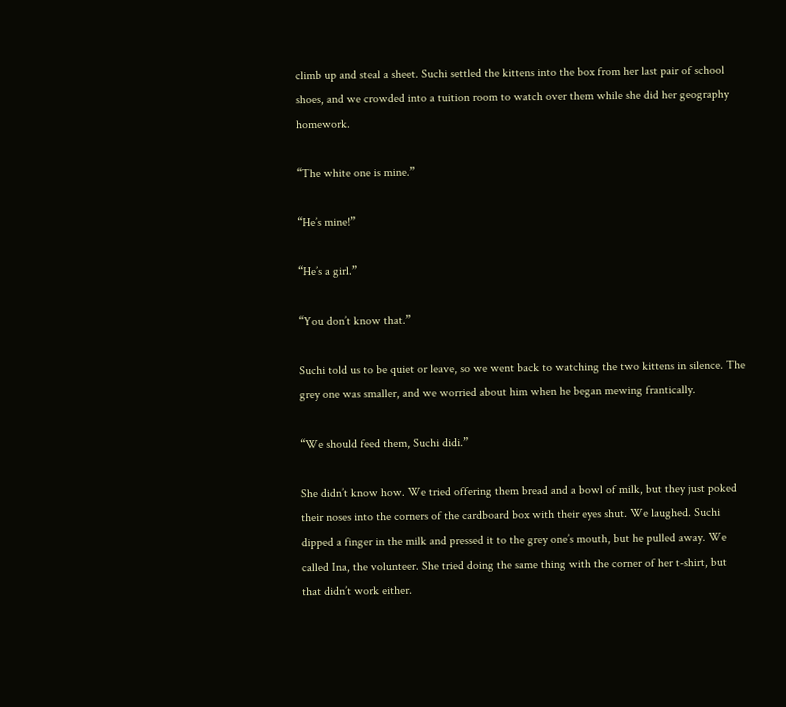climb up and steal a sheet. Suchi settled the kittens into the box from her last pair of school shoes, and we crowded into a tuition room to watch over them while she did her geography homework.

“The white one is mine.”

“He’s mine!”

“He’s a girl.”

“You don’t know that.”

Suchi told us to be quiet or leave, so we went back to watching the two kittens in silence. The grey one was smaller, and we worried about him when he began mewing frantically.

“We should feed them, Suchi didi.”

She didn’t know how. We tried offering them bread and a bowl of milk, but they just poked their noses into the corners of the cardboard box with their eyes shut. We laughed. Suchi dipped a finger in the milk and pressed it to the grey one’s mouth, but he pulled away. We called Ina, the volunteer. She tried doing the same thing with the corner of her t-shirt, but that didn’t work either.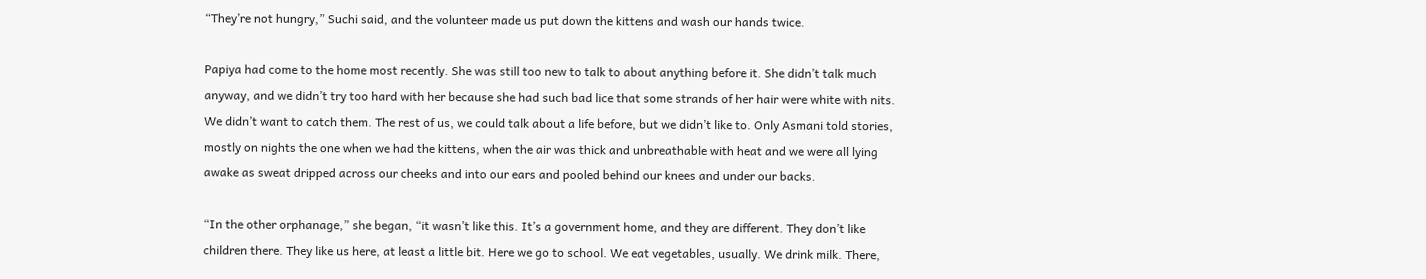“They’re not hungry,” Suchi said, and the volunteer made us put down the kittens and wash our hands twice.

Papiya had come to the home most recently. She was still too new to talk to about anything before it. She didn’t talk much anyway, and we didn’t try too hard with her because she had such bad lice that some strands of her hair were white with nits. We didn’t want to catch them. The rest of us, we could talk about a life before, but we didn’t like to. Only Asmani told stories, mostly on nights the one when we had the kittens, when the air was thick and unbreathable with heat and we were all lying awake as sweat dripped across our cheeks and into our ears and pooled behind our knees and under our backs.

“In the other orphanage,” she began, “it wasn’t like this. It’s a government home, and they are different. They don’t like children there. They like us here, at least a little bit. Here we go to school. We eat vegetables, usually. We drink milk. There,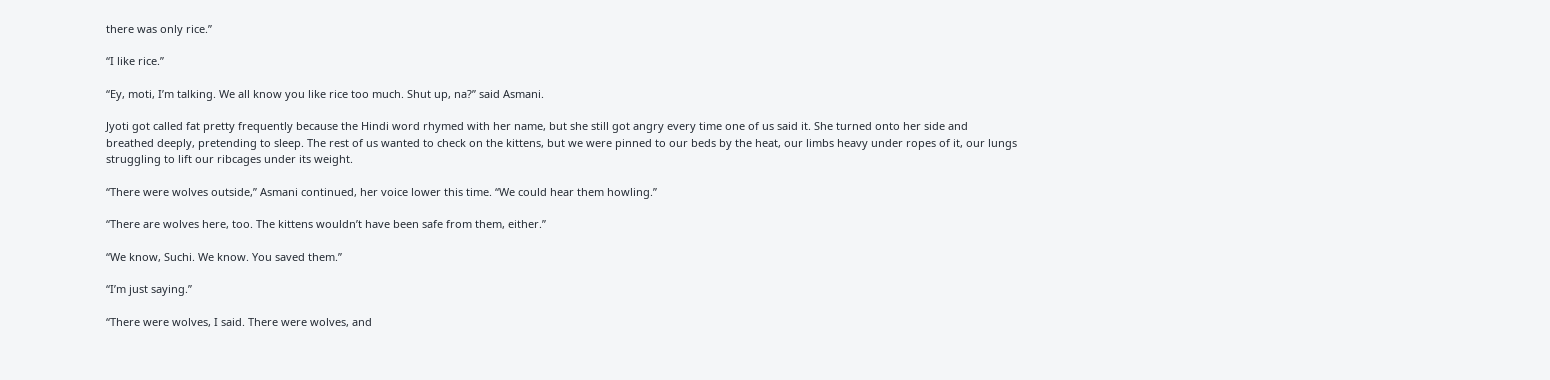there was only rice.”

“I like rice.”

“Ey, moti, I’m talking. We all know you like rice too much. Shut up, na?” said Asmani.

Jyoti got called fat pretty frequently because the Hindi word rhymed with her name, but she still got angry every time one of us said it. She turned onto her side and breathed deeply, pretending to sleep. The rest of us wanted to check on the kittens, but we were pinned to our beds by the heat, our limbs heavy under ropes of it, our lungs struggling to lift our ribcages under its weight.

“There were wolves outside,” Asmani continued, her voice lower this time. “We could hear them howling.”

“There are wolves here, too. The kittens wouldn’t have been safe from them, either.”

“We know, Suchi. We know. You saved them.”

“I’m just saying.”

“There were wolves, I said. There were wolves, and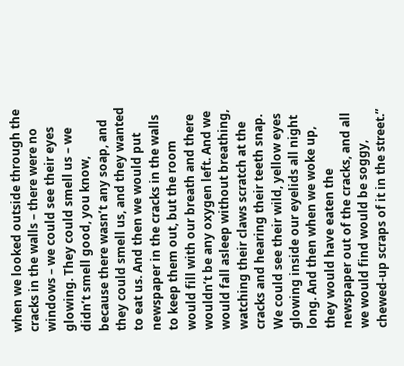when we looked outside through the cracks in the walls – there were no windows – we could see their eyes glowing. They could smell us – we didn’t smell good, you know, because there wasn’t any soap, and they could smell us, and they wanted to eat us. And then we would put newspaper in the cracks in the walls to keep them out, but the room would fill with our breath and there wouldn’t be any oxygen left. And we would fall asleep without breathing, watching their claws scratch at the cracks and hearing their teeth snap. We could see their wild, yellow eyes glowing inside our eyelids all night long. And then when we woke up, they would have eaten the newspaper out of the cracks, and all we would find would be soggy, chewed-up scraps of it in the street.”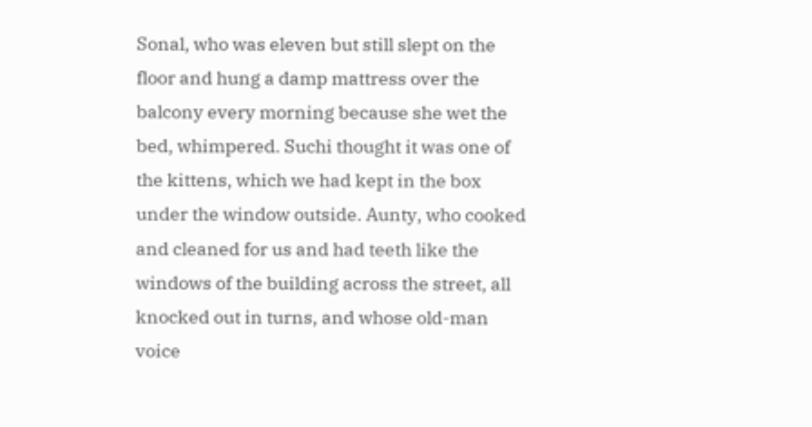Sonal, who was eleven but still slept on the floor and hung a damp mattress over the balcony every morning because she wet the bed, whimpered. Suchi thought it was one of the kittens, which we had kept in the box under the window outside. Aunty, who cooked and cleaned for us and had teeth like the windows of the building across the street, all knocked out in turns, and whose old-man voice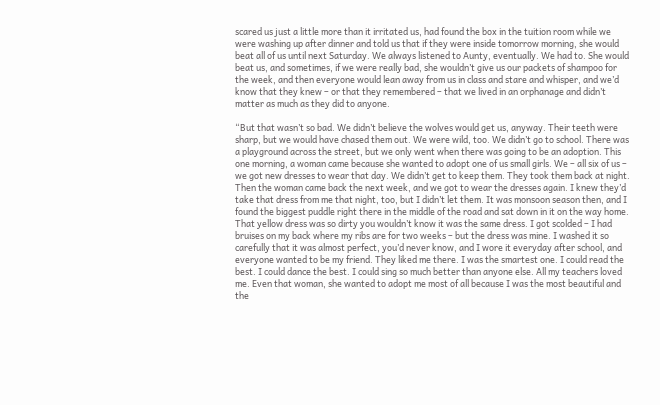scared us just a little more than it irritated us, had found the box in the tuition room while we were washing up after dinner and told us that if they were inside tomorrow morning, she would beat all of us until next Saturday. We always listened to Aunty, eventually. We had to. She would beat us, and sometimes, if we were really bad, she wouldn’t give us our packets of shampoo for the week, and then everyone would lean away from us in class and stare and whisper, and we’d know that they knew – or that they remembered – that we lived in an orphanage and didn’t matter as much as they did to anyone.

“But that wasn’t so bad. We didn’t believe the wolves would get us, anyway. Their teeth were sharp, but we would have chased them out. We were wild, too. We didn’t go to school. There was a playground across the street, but we only went when there was going to be an adoption. This one morning, a woman came because she wanted to adopt one of us small girls. We – all six of us – we got new dresses to wear that day. We didn’t get to keep them. They took them back at night. Then the woman came back the next week, and we got to wear the dresses again. I knew they’d take that dress from me that night, too, but I didn’t let them. It was monsoon season then, and I found the biggest puddle right there in the middle of the road and sat down in it on the way home. That yellow dress was so dirty you wouldn’t know it was the same dress. I got scolded – I had bruises on my back where my ribs are for two weeks – but the dress was mine. I washed it so carefully that it was almost perfect, you’d never know, and I wore it everyday after school, and everyone wanted to be my friend. They liked me there. I was the smartest one. I could read the best. I could dance the best. I could sing so much better than anyone else. All my teachers loved me. Even that woman, she wanted to adopt me most of all because I was the most beautiful and the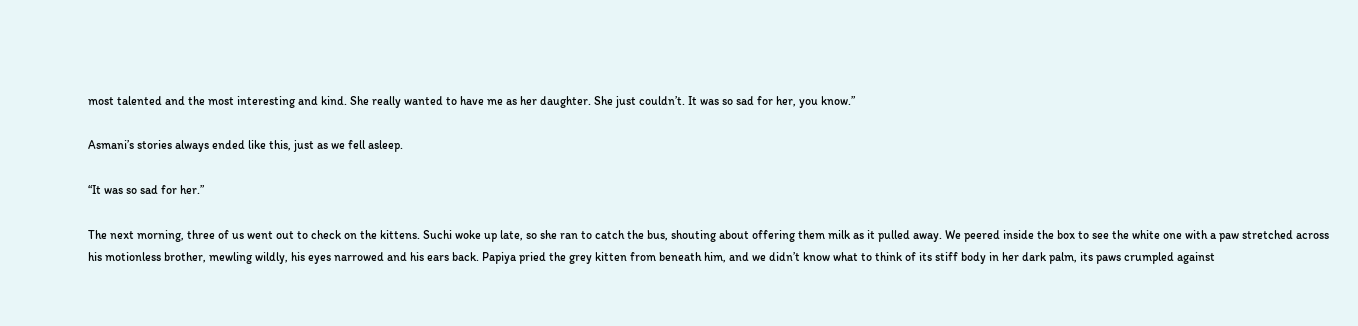most talented and the most interesting and kind. She really wanted to have me as her daughter. She just couldn’t. It was so sad for her, you know.”

Asmani’s stories always ended like this, just as we fell asleep.

“It was so sad for her.”

The next morning, three of us went out to check on the kittens. Suchi woke up late, so she ran to catch the bus, shouting about offering them milk as it pulled away. We peered inside the box to see the white one with a paw stretched across his motionless brother, mewling wildly, his eyes narrowed and his ears back. Papiya pried the grey kitten from beneath him, and we didn’t know what to think of its stiff body in her dark palm, its paws crumpled against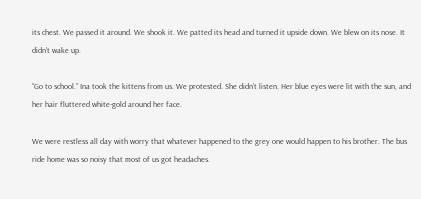its chest. We passed it around. We shook it. We patted its head and turned it upside down. We blew on its nose. It didn’t wake up.

“Go to school.” Ina took the kittens from us. We protested. She didn’t listen. Her blue eyes were lit with the sun, and her hair fluttered white-gold around her face.

We were restless all day with worry that whatever happened to the grey one would happen to his brother. The bus ride home was so noisy that most of us got headaches.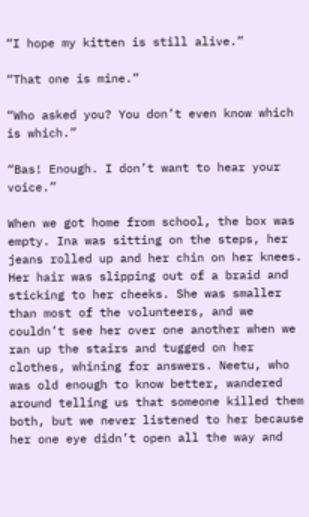“I hope my kitten is still alive.”

“That one is mine.”

“Who asked you? You don’t even know which is which.”

“Bas! Enough. I don’t want to hear your voice.”

When we got home from school, the box was empty. Ina was sitting on the steps, her jeans rolled up and her chin on her knees. Her hair was slipping out of a braid and sticking to her cheeks. She was smaller than most of the volunteers, and we couldn’t see her over one another when we ran up the stairs and tugged on her clothes, whining for answers. Neetu, who was old enough to know better, wandered around telling us that someone killed them both, but we never listened to her because her one eye didn’t open all the way and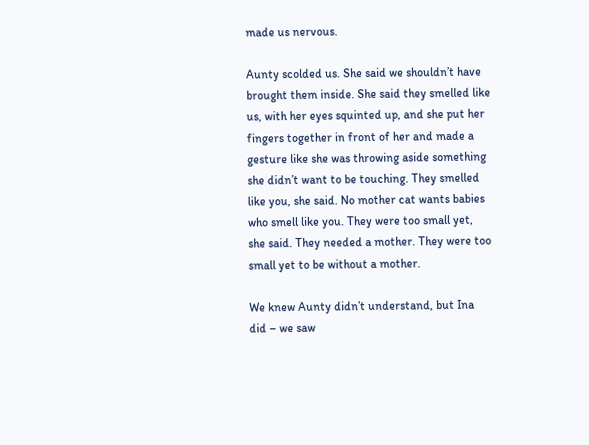made us nervous.

Aunty scolded us. She said we shouldn’t have brought them inside. She said they smelled like us, with her eyes squinted up, and she put her fingers together in front of her and made a gesture like she was throwing aside something she didn’t want to be touching. They smelled like you, she said. No mother cat wants babies who smell like you. They were too small yet, she said. They needed a mother. They were too small yet to be without a mother.

We knew Aunty didn’t understand, but Ina did – we saw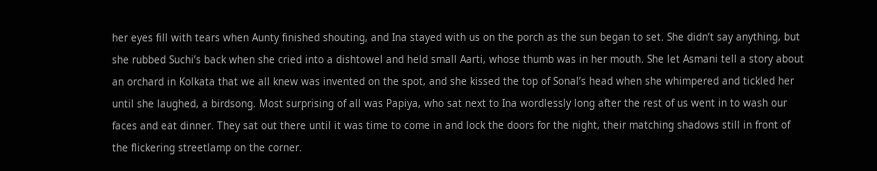her eyes fill with tears when Aunty finished shouting, and Ina stayed with us on the porch as the sun began to set. She didn’t say anything, but she rubbed Suchi’s back when she cried into a dishtowel and held small Aarti, whose thumb was in her mouth. She let Asmani tell a story about an orchard in Kolkata that we all knew was invented on the spot, and she kissed the top of Sonal’s head when she whimpered and tickled her until she laughed, a birdsong. Most surprising of all was Papiya, who sat next to Ina wordlessly long after the rest of us went in to wash our faces and eat dinner. They sat out there until it was time to come in and lock the doors for the night, their matching shadows still in front of the flickering streetlamp on the corner.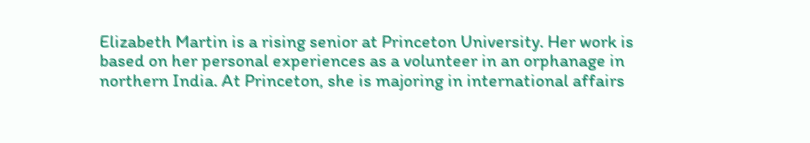Elizabeth Martin is a rising senior at Princeton University. Her work is based on her personal experiences as a volunteer in an orphanage in northern India. At Princeton, she is majoring in international affairs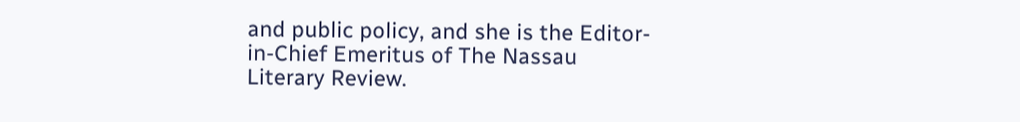and public policy, and she is the Editor-in-Chief Emeritus of The Nassau Literary Review.